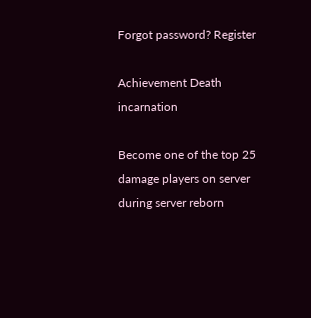Forgot password? Register

Achievement Death incarnation

Become one of the top 25 damage players on server during server reborn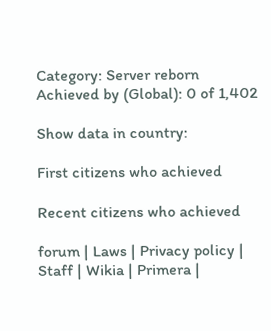Category: Server reborn
Achieved by (Global): 0 of 1,402

Show data in country:

First citizens who achieved

Recent citizens who achieved

forum | Laws | Privacy policy | Staff | Wikia | Primera |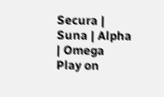Secura | Suna | Alpha | Omega
Play on